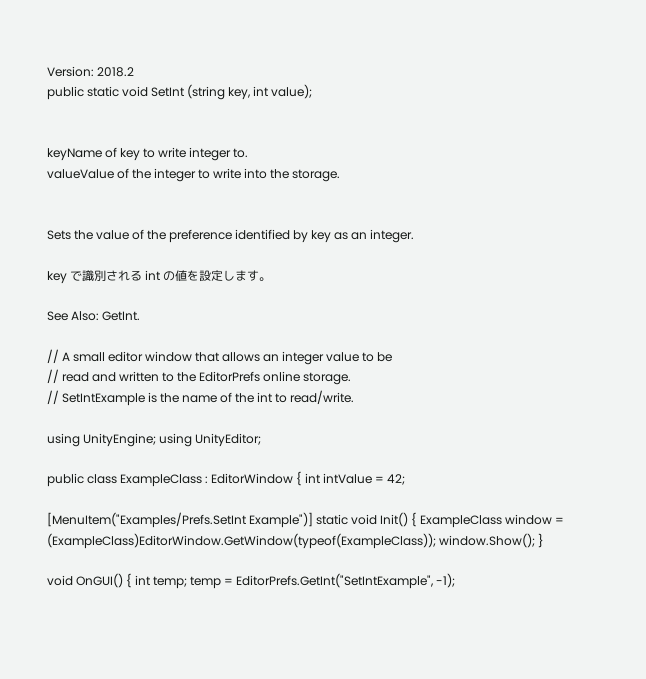Version: 2018.2
public static void SetInt (string key, int value);


keyName of key to write integer to.
valueValue of the integer to write into the storage.


Sets the value of the preference identified by key as an integer.

key で識別される int の値を設定します。

See Also: GetInt.

// A small editor window that allows an integer value to be
// read and written to the EditorPrefs online storage.
// SetIntExample is the name of the int to read/write.

using UnityEngine; using UnityEditor;

public class ExampleClass : EditorWindow { int intValue = 42;

[MenuItem("Examples/Prefs.SetInt Example")] static void Init() { ExampleClass window = (ExampleClass)EditorWindow.GetWindow(typeof(ExampleClass)); window.Show(); }

void OnGUI() { int temp; temp = EditorPrefs.GetInt("SetIntExample", -1);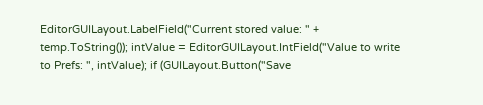EditorGUILayout.LabelField("Current stored value: " + temp.ToString()); intValue = EditorGUILayout.IntField("Value to write to Prefs: ", intValue); if (GUILayout.Button("Save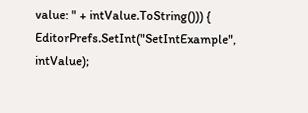value: " + intValue.ToString())) { EditorPrefs.SetInt("SetIntExample", intValue);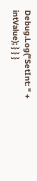Debug.Log("SetInt: " + intValue); } } }